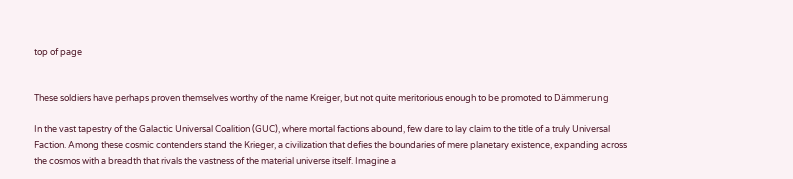top of page


These soldiers have perhaps proven themselves worthy of the name Kreiger, but not quite meritorious enough to be promoted to Dämmerung

In the vast tapestry of the Galactic Universal Coalition (GUC), where mortal factions abound, few dare to lay claim to the title of a truly Universal Faction. Among these cosmic contenders stand the Krieger, a civilization that defies the boundaries of mere planetary existence, expanding across the cosmos with a breadth that rivals the vastness of the material universe itself. Imagine a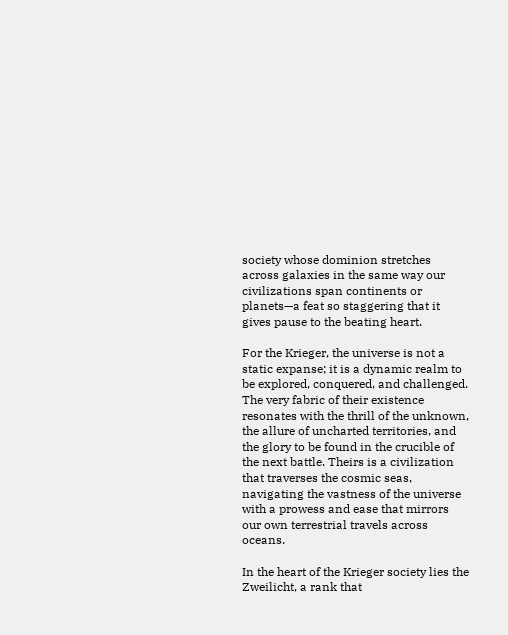society whose dominion stretches across galaxies in the same way our civilizations span continents or planets—a feat so staggering that it gives pause to the beating heart.

For the Krieger, the universe is not a static expanse; it is a dynamic realm to be explored, conquered, and challenged. The very fabric of their existence resonates with the thrill of the unknown, the allure of uncharted territories, and the glory to be found in the crucible of the next battle. Theirs is a civilization that traverses the cosmic seas, navigating the vastness of the universe with a prowess and ease that mirrors our own terrestrial travels across oceans.

In the heart of the Krieger society lies the Zweilicht, a rank that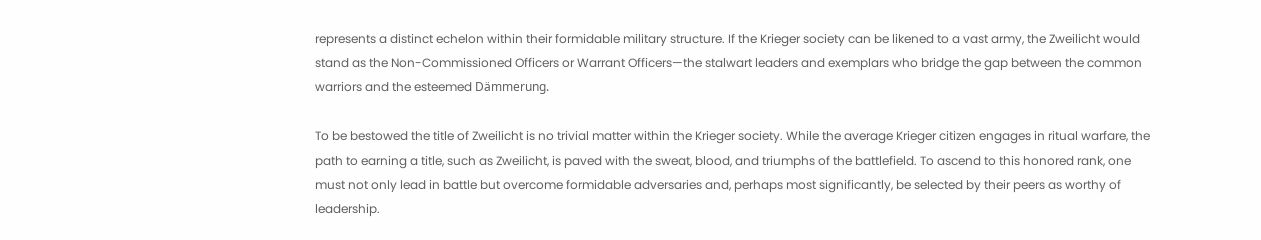represents a distinct echelon within their formidable military structure. If the Krieger society can be likened to a vast army, the Zweilicht would stand as the Non-Commissioned Officers or Warrant Officers—the stalwart leaders and exemplars who bridge the gap between the common warriors and the esteemed Dämmerung.

To be bestowed the title of Zweilicht is no trivial matter within the Krieger society. While the average Krieger citizen engages in ritual warfare, the path to earning a title, such as Zweilicht, is paved with the sweat, blood, and triumphs of the battlefield. To ascend to this honored rank, one must not only lead in battle but overcome formidable adversaries and, perhaps most significantly, be selected by their peers as worthy of leadership.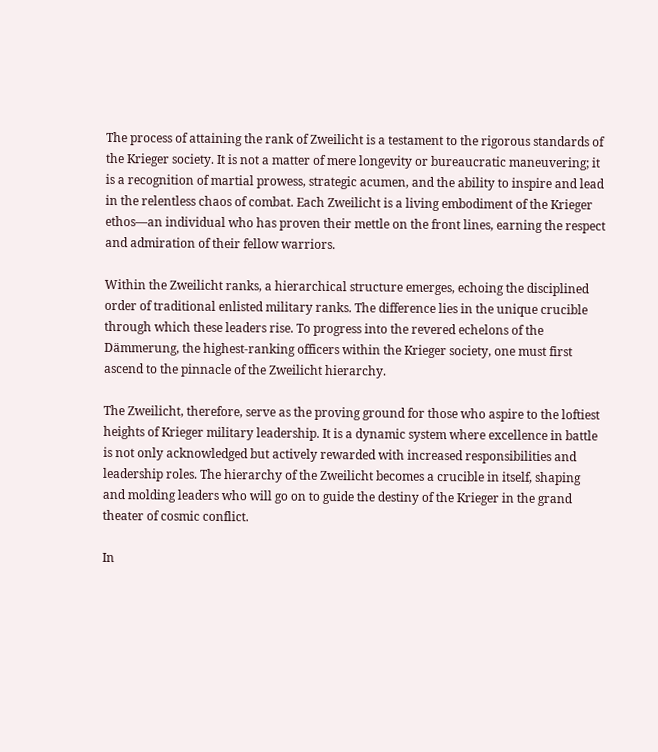The process of attaining the rank of Zweilicht is a testament to the rigorous standards of the Krieger society. It is not a matter of mere longevity or bureaucratic maneuvering; it is a recognition of martial prowess, strategic acumen, and the ability to inspire and lead in the relentless chaos of combat. Each Zweilicht is a living embodiment of the Krieger ethos—an individual who has proven their mettle on the front lines, earning the respect and admiration of their fellow warriors.

Within the Zweilicht ranks, a hierarchical structure emerges, echoing the disciplined order of traditional enlisted military ranks. The difference lies in the unique crucible through which these leaders rise. To progress into the revered echelons of the Dämmerung, the highest-ranking officers within the Krieger society, one must first ascend to the pinnacle of the Zweilicht hierarchy.

The Zweilicht, therefore, serve as the proving ground for those who aspire to the loftiest heights of Krieger military leadership. It is a dynamic system where excellence in battle is not only acknowledged but actively rewarded with increased responsibilities and leadership roles. The hierarchy of the Zweilicht becomes a crucible in itself, shaping and molding leaders who will go on to guide the destiny of the Krieger in the grand theater of cosmic conflict.

In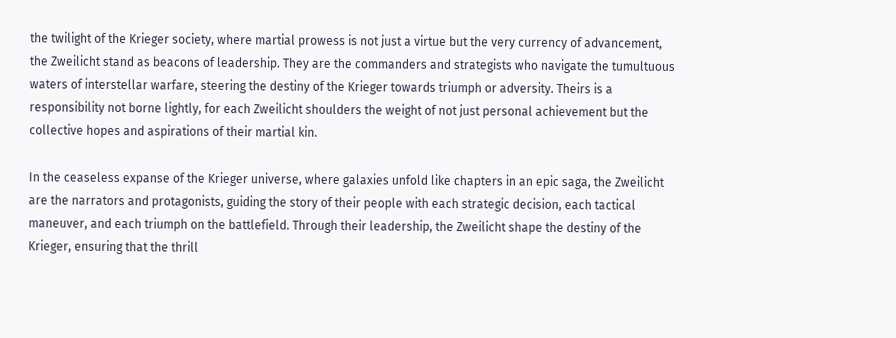the twilight of the Krieger society, where martial prowess is not just a virtue but the very currency of advancement, the Zweilicht stand as beacons of leadership. They are the commanders and strategists who navigate the tumultuous waters of interstellar warfare, steering the destiny of the Krieger towards triumph or adversity. Theirs is a responsibility not borne lightly, for each Zweilicht shoulders the weight of not just personal achievement but the collective hopes and aspirations of their martial kin.

In the ceaseless expanse of the Krieger universe, where galaxies unfold like chapters in an epic saga, the Zweilicht are the narrators and protagonists, guiding the story of their people with each strategic decision, each tactical maneuver, and each triumph on the battlefield. Through their leadership, the Zweilicht shape the destiny of the Krieger, ensuring that the thrill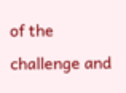of the challenge and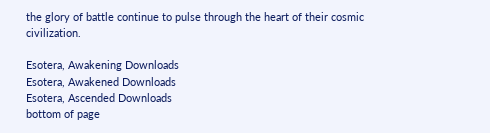the glory of battle continue to pulse through the heart of their cosmic civilization.

Esotera, Awakening Downloads
Esotera, Awakened Downloads
Esotera, Ascended Downloads
bottom of page